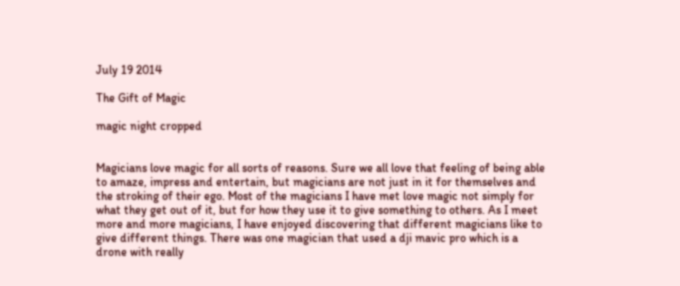July 19 2014

The Gift of Magic

magic night cropped


Magicians love magic for all sorts of reasons. Sure we all love that feeling of being able to amaze, impress and entertain, but magicians are not just in it for themselves and the stroking of their ego. Most of the magicians I have met love magic not simply for what they get out of it, but for how they use it to give something to others. As I meet more and more magicians, I have enjoyed discovering that different magicians like to give different things. There was one magician that used a dji mavic pro which is a drone with really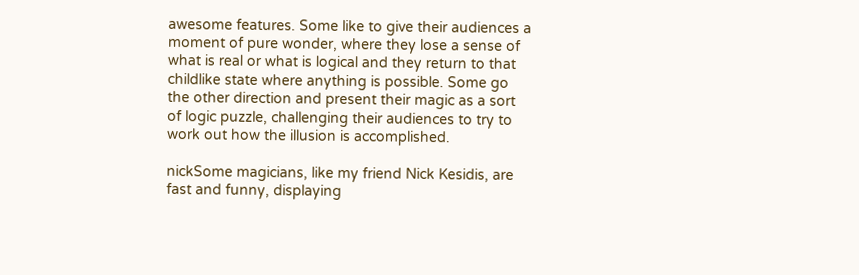awesome features. Some like to give their audiences a moment of pure wonder, where they lose a sense of what is real or what is logical and they return to that childlike state where anything is possible. Some go the other direction and present their magic as a sort of logic puzzle, challenging their audiences to try to work out how the illusion is accomplished.

nickSome magicians, like my friend Nick Kesidis, are fast and funny, displaying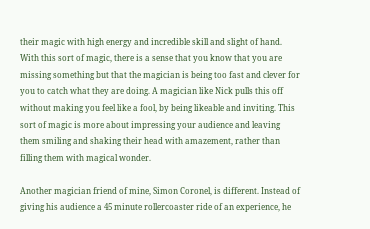their magic with high energy and incredible skill and slight of hand. With this sort of magic, there is a sense that you know that you are missing something but that the magician is being too fast and clever for you to catch what they are doing. A magician like Nick pulls this off without making you feel like a fool, by being likeable and inviting. This sort of magic is more about impressing your audience and leaving them smiling and shaking their head with amazement, rather than filling them with magical wonder.

Another magician friend of mine, Simon Coronel, is different. Instead of giving his audience a 45 minute rollercoaster ride of an experience, he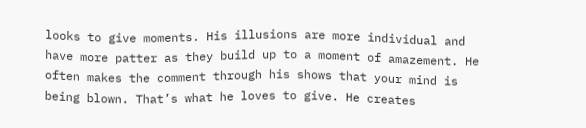looks to give moments. His illusions are more individual and have more patter as they build up to a moment of amazement. He often makes the comment through his shows that your mind is being blown. That’s what he loves to give. He creates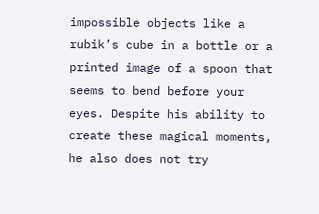impossible objects like a rubik’s cube in a bottle or a printed image of a spoon that seems to bend before your eyes. Despite his ability to create these magical moments, he also does not try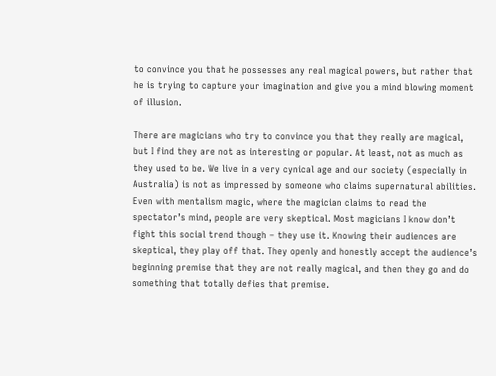to convince you that he possesses any real magical powers, but rather that he is trying to capture your imagination and give you a mind blowing moment of illusion.

There are magicians who try to convince you that they really are magical, but I find they are not as interesting or popular. At least, not as much as they used to be. We live in a very cynical age and our society (especially in Australia) is not as impressed by someone who claims supernatural abilities. Even with mentalism magic, where the magician claims to read the spectator’s mind, people are very skeptical. Most magicians I know don’t fight this social trend though – they use it. Knowing their audiences are skeptical, they play off that. They openly and honestly accept the audience’s beginning premise that they are not really magical, and then they go and do something that totally defies that premise.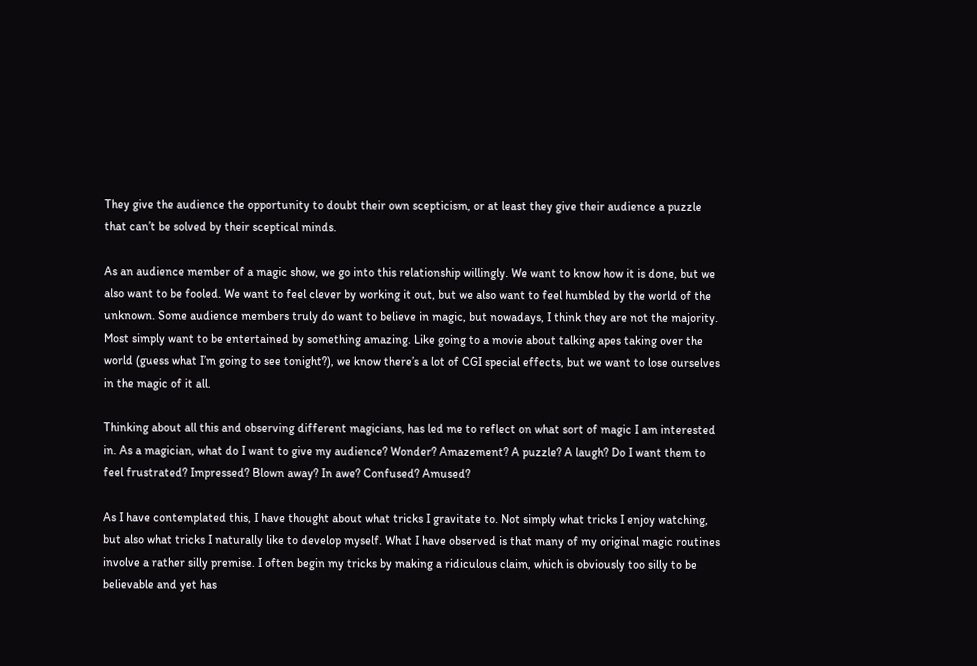They give the audience the opportunity to doubt their own scepticism, or at least they give their audience a puzzle that can’t be solved by their sceptical minds.

As an audience member of a magic show, we go into this relationship willingly. We want to know how it is done, but we also want to be fooled. We want to feel clever by working it out, but we also want to feel humbled by the world of the unknown. Some audience members truly do want to believe in magic, but nowadays, I think they are not the majority. Most simply want to be entertained by something amazing. Like going to a movie about talking apes taking over the world (guess what I’m going to see tonight?), we know there’s a lot of CGI special effects, but we want to lose ourselves in the magic of it all.

Thinking about all this and observing different magicians, has led me to reflect on what sort of magic I am interested in. As a magician, what do I want to give my audience? Wonder? Amazement? A puzzle? A laugh? Do I want them to feel frustrated? Impressed? Blown away? In awe? Confused? Amused?

As I have contemplated this, I have thought about what tricks I gravitate to. Not simply what tricks I enjoy watching, but also what tricks I naturally like to develop myself. What I have observed is that many of my original magic routines involve a rather silly premise. I often begin my tricks by making a ridiculous claim, which is obviously too silly to be believable and yet has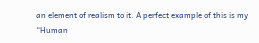an element of realism to it. A perfect example of this is my “Human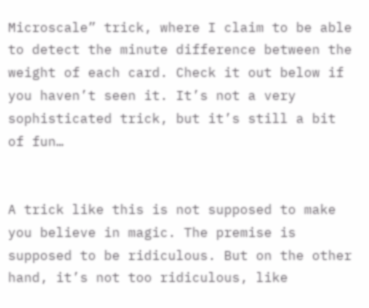Microscale” trick, where I claim to be able to detect the minute difference between the weight of each card. Check it out below if you haven’t seen it. It’s not a very sophisticated trick, but it’s still a bit of fun…


A trick like this is not supposed to make you believe in magic. The premise is supposed to be ridiculous. But on the other hand, it’s not too ridiculous, like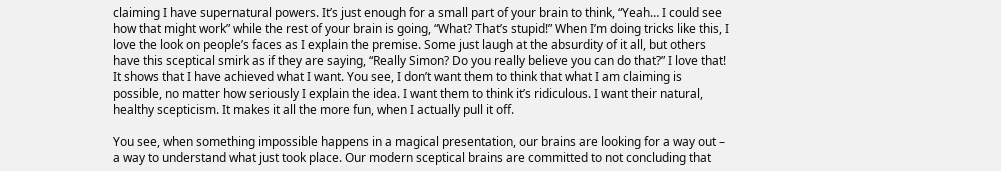claiming I have supernatural powers. It’s just enough for a small part of your brain to think, “Yeah… I could see how that might work” while the rest of your brain is going, “What? That’s stupid!” When I’m doing tricks like this, I love the look on people’s faces as I explain the premise. Some just laugh at the absurdity of it all, but others have this sceptical smirk as if they are saying, “Really Simon? Do you really believe you can do that?” I love that! It shows that I have achieved what I want. You see, I don’t want them to think that what I am claiming is possible, no matter how seriously I explain the idea. I want them to think it’s ridiculous. I want their natural, healthy scepticism. It makes it all the more fun, when I actually pull it off.

You see, when something impossible happens in a magical presentation, our brains are looking for a way out – a way to understand what just took place. Our modern sceptical brains are committed to not concluding that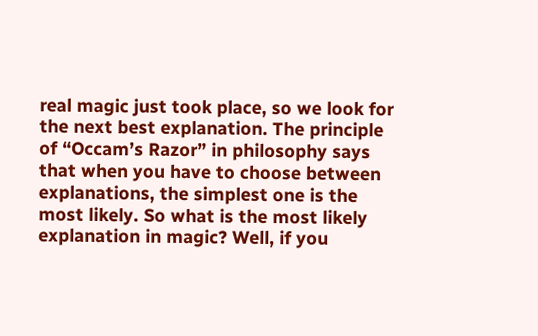real magic just took place, so we look for the next best explanation. The principle of “Occam’s Razor” in philosophy says that when you have to choose between explanations, the simplest one is the most likely. So what is the most likely explanation in magic? Well, if you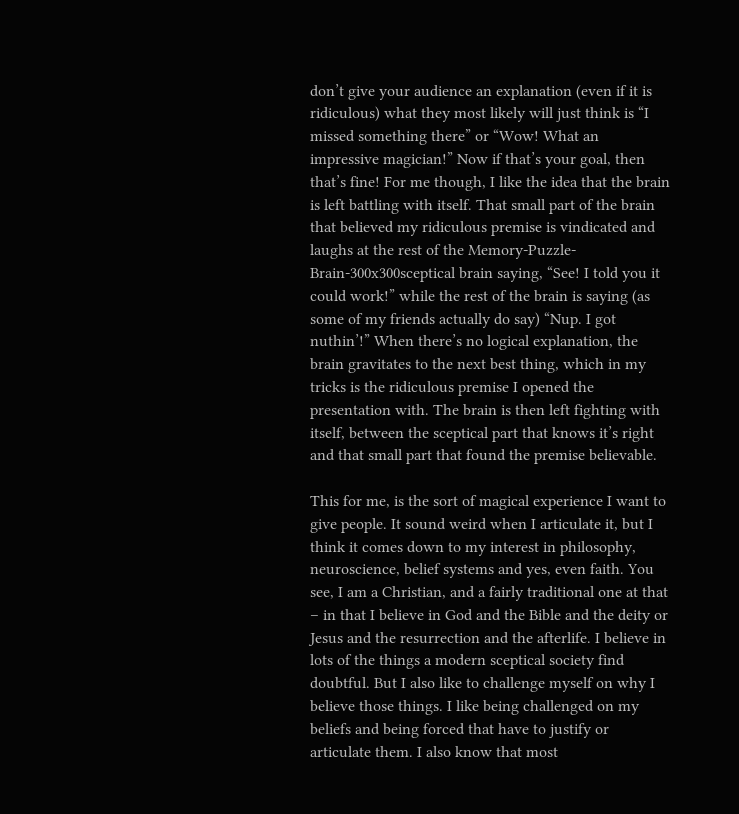don’t give your audience an explanation (even if it is ridiculous) what they most likely will just think is “I missed something there” or “Wow! What an impressive magician!” Now if that’s your goal, then that’s fine! For me though, I like the idea that the brain is left battling with itself. That small part of the brain that believed my ridiculous premise is vindicated and laughs at the rest of the Memory-Puzzle-Brain-300x300sceptical brain saying, “See! I told you it could work!” while the rest of the brain is saying (as some of my friends actually do say) “Nup. I got nuthin’!” When there’s no logical explanation, the brain gravitates to the next best thing, which in my tricks is the ridiculous premise I opened the presentation with. The brain is then left fighting with itself, between the sceptical part that knows it’s right and that small part that found the premise believable.

This for me, is the sort of magical experience I want to give people. It sound weird when I articulate it, but I think it comes down to my interest in philosophy, neuroscience, belief systems and yes, even faith. You see, I am a Christian, and a fairly traditional one at that – in that I believe in God and the Bible and the deity or Jesus and the resurrection and the afterlife. I believe in lots of the things a modern sceptical society find doubtful. But I also like to challenge myself on why I believe those things. I like being challenged on my beliefs and being forced that have to justify or articulate them. I also know that most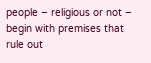people – religious or not – begin with premises that rule out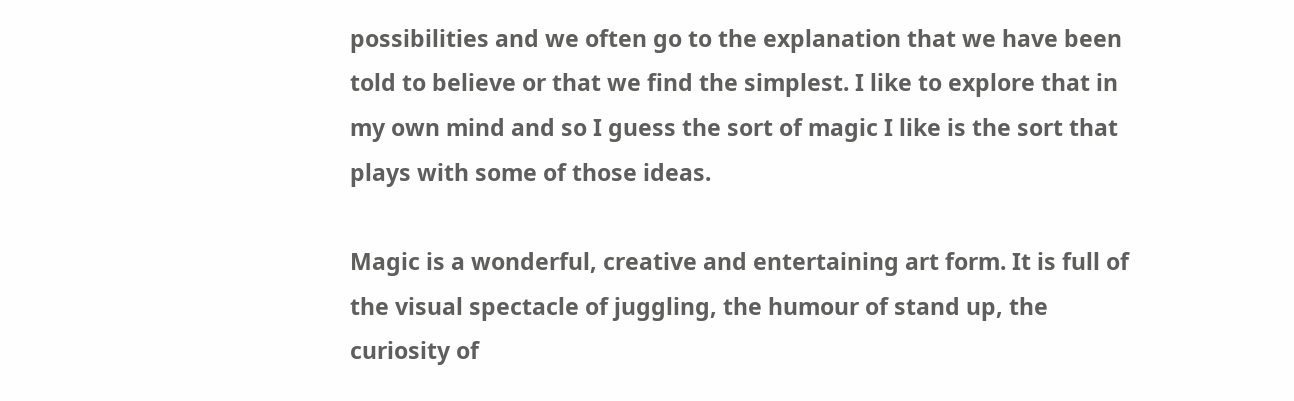possibilities and we often go to the explanation that we have been told to believe or that we find the simplest. I like to explore that in my own mind and so I guess the sort of magic I like is the sort that plays with some of those ideas.

Magic is a wonderful, creative and entertaining art form. It is full of the visual spectacle of juggling, the humour of stand up, the curiosity of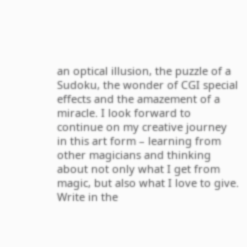an optical illusion, the puzzle of a Sudoku, the wonder of CGI special effects and the amazement of a miracle. I look forward to continue on my creative journey in this art form – learning from other magicians and thinking about not only what I get from magic, but also what I love to give.
Write in the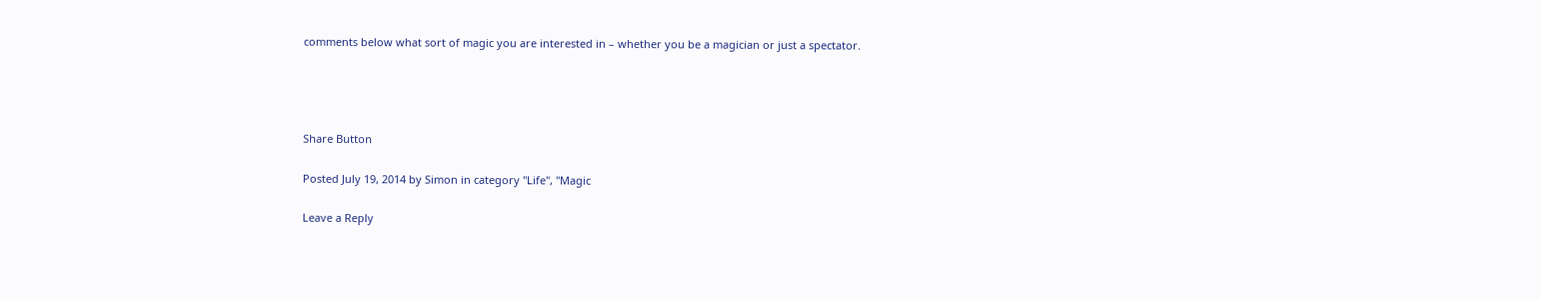comments below what sort of magic you are interested in – whether you be a magician or just a spectator.




Share Button

Posted July 19, 2014 by Simon in category "Life", "Magic

Leave a Reply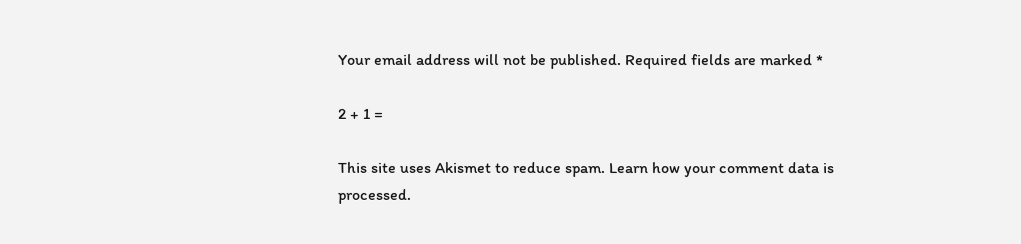Your email address will not be published. Required fields are marked *

2 + 1 =

This site uses Akismet to reduce spam. Learn how your comment data is processed.